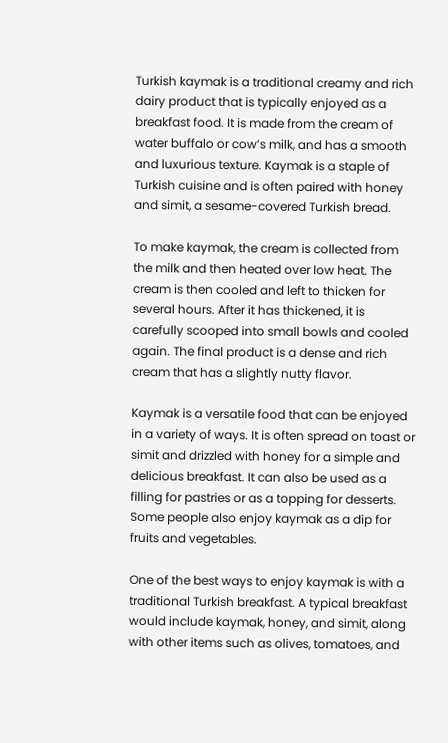Turkish kaymak is a traditional creamy and rich dairy product that is typically enjoyed as a breakfast food. It is made from the cream of water buffalo or cow’s milk, and has a smooth and luxurious texture. Kaymak is a staple of Turkish cuisine and is often paired with honey and simit, a sesame-covered Turkish bread.

To make kaymak, the cream is collected from the milk and then heated over low heat. The cream is then cooled and left to thicken for several hours. After it has thickened, it is carefully scooped into small bowls and cooled again. The final product is a dense and rich cream that has a slightly nutty flavor.

Kaymak is a versatile food that can be enjoyed in a variety of ways. It is often spread on toast or simit and drizzled with honey for a simple and delicious breakfast. It can also be used as a filling for pastries or as a topping for desserts. Some people also enjoy kaymak as a dip for fruits and vegetables.

One of the best ways to enjoy kaymak is with a traditional Turkish breakfast. A typical breakfast would include kaymak, honey, and simit, along with other items such as olives, tomatoes, and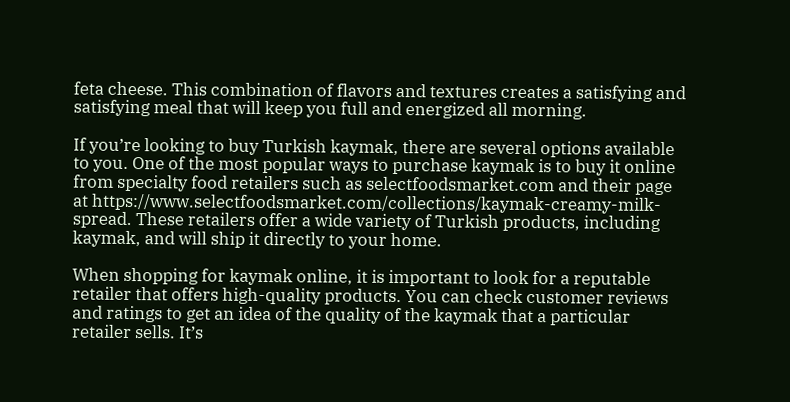feta cheese. This combination of flavors and textures creates a satisfying and satisfying meal that will keep you full and energized all morning.

If you’re looking to buy Turkish kaymak, there are several options available to you. One of the most popular ways to purchase kaymak is to buy it online from specialty food retailers such as selectfoodsmarket.com and their page at https://www.selectfoodsmarket.com/collections/kaymak-creamy-milk-spread. These retailers offer a wide variety of Turkish products, including kaymak, and will ship it directly to your home.

When shopping for kaymak online, it is important to look for a reputable retailer that offers high-quality products. You can check customer reviews and ratings to get an idea of the quality of the kaymak that a particular retailer sells. It’s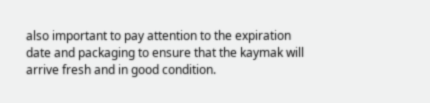also important to pay attention to the expiration date and packaging to ensure that the kaymak will arrive fresh and in good condition.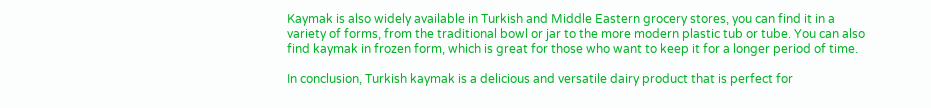Kaymak is also widely available in Turkish and Middle Eastern grocery stores, you can find it in a variety of forms, from the traditional bowl or jar to the more modern plastic tub or tube. You can also find kaymak in frozen form, which is great for those who want to keep it for a longer period of time.

In conclusion, Turkish kaymak is a delicious and versatile dairy product that is perfect for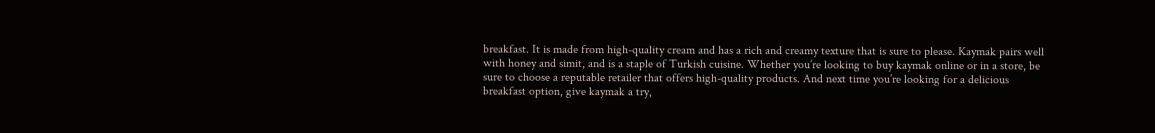breakfast. It is made from high-quality cream and has a rich and creamy texture that is sure to please. Kaymak pairs well with honey and simit, and is a staple of Turkish cuisine. Whether you’re looking to buy kaymak online or in a store, be sure to choose a reputable retailer that offers high-quality products. And next time you’re looking for a delicious breakfast option, give kaymak a try,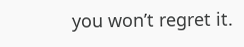you won’t regret it.